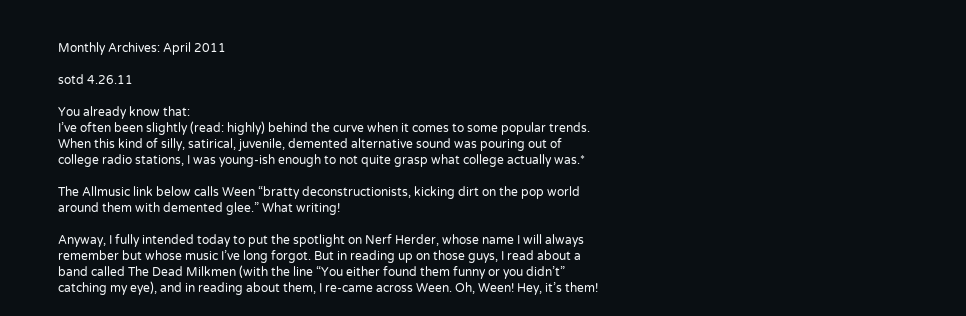Monthly Archives: April 2011

sotd 4.26.11

You already know that:
I’ve often been slightly (read: highly) behind the curve when it comes to some popular trends. When this kind of silly, satirical, juvenile, demented alternative sound was pouring out of college radio stations, I was young-ish enough to not quite grasp what college actually was.*

The Allmusic link below calls Ween “bratty deconstructionists, kicking dirt on the pop world around them with demented glee.” What writing!

Anyway, I fully intended today to put the spotlight on Nerf Herder, whose name I will always remember but whose music I’ve long forgot. But in reading up on those guys, I read about a band called The Dead Milkmen (with the line “You either found them funny or you didn’t” catching my eye), and in reading about them, I re-came across Ween. Oh, Ween! Hey, it’s them!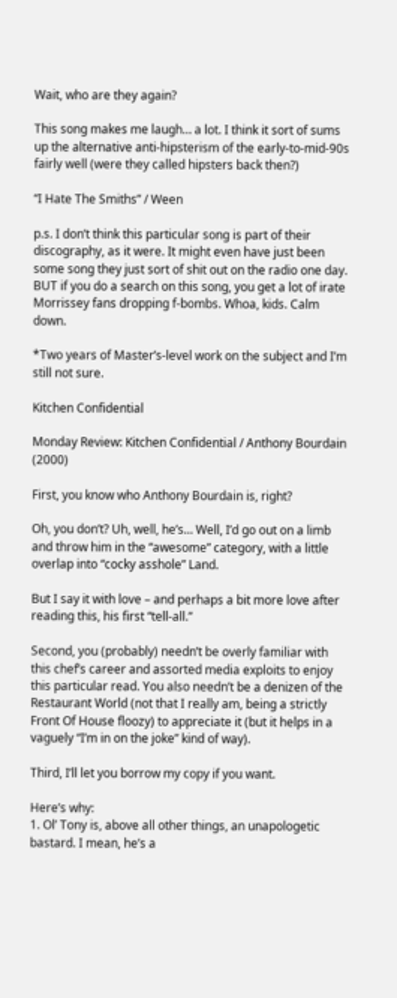Wait, who are they again?

This song makes me laugh… a lot. I think it sort of sums up the alternative anti-hipsterism of the early-to-mid-90s fairly well (were they called hipsters back then?)

“I Hate The Smiths” / Ween

p.s. I don’t think this particular song is part of their discography, as it were. It might even have just been some song they just sort of shit out on the radio one day. BUT if you do a search on this song, you get a lot of irate Morrissey fans dropping f-bombs. Whoa, kids. Calm down.

*Two years of Master’s-level work on the subject and I’m still not sure.

Kitchen Confidential

Monday Review: Kitchen Confidential / Anthony Bourdain (2000)

First, you know who Anthony Bourdain is, right?

Oh, you don’t? Uh, well, he’s… Well, I’d go out on a limb and throw him in the “awesome” category, with a little overlap into “cocky asshole” Land.

But I say it with love – and perhaps a bit more love after reading this, his first “tell-all.”

Second, you (probably) needn’t be overly familiar with this chef’s career and assorted media exploits to enjoy this particular read. You also needn’t be a denizen of the Restaurant World (not that I really am, being a strictly Front Of House floozy) to appreciate it (but it helps in a vaguely “I’m in on the joke” kind of way).

Third, I’ll let you borrow my copy if you want.

Here’s why:
1. Ol’ Tony is, above all other things, an unapologetic bastard. I mean, he’s a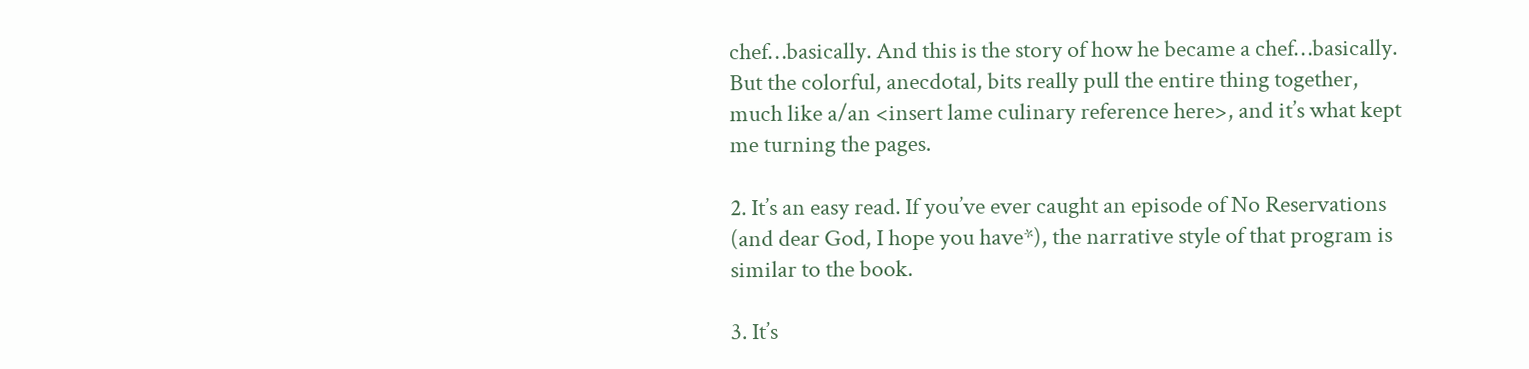chef…basically. And this is the story of how he became a chef…basically. But the colorful, anecdotal, bits really pull the entire thing together, much like a/an <insert lame culinary reference here>, and it’s what kept me turning the pages.

2. It’s an easy read. If you’ve ever caught an episode of No Reservations (and dear God, I hope you have*), the narrative style of that program is similar to the book.

3. It’s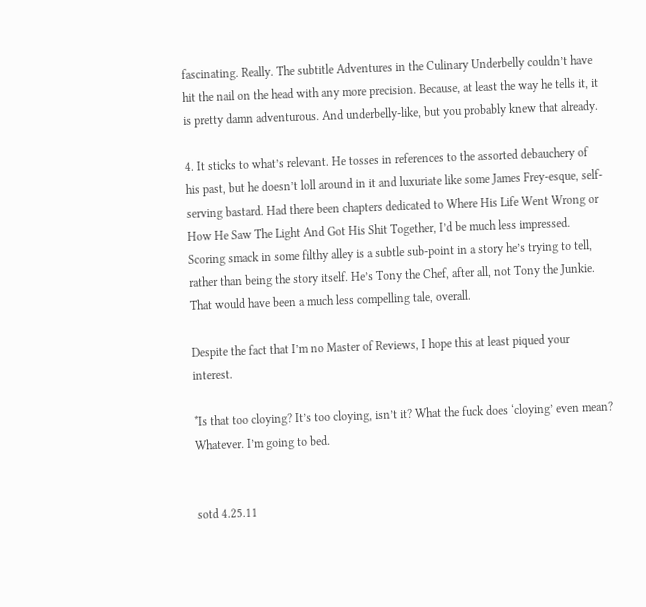fascinating. Really. The subtitle Adventures in the Culinary Underbelly couldn’t have hit the nail on the head with any more precision. Because, at least the way he tells it, it is pretty damn adventurous. And underbelly-like, but you probably knew that already.

4. It sticks to what’s relevant. He tosses in references to the assorted debauchery of his past, but he doesn’t loll around in it and luxuriate like some James Frey-esque, self-serving bastard. Had there been chapters dedicated to Where His Life Went Wrong or How He Saw The Light And Got His Shit Together, I’d be much less impressed. Scoring smack in some filthy alley is a subtle sub-point in a story he’s trying to tell, rather than being the story itself. He’s Tony the Chef, after all, not Tony the Junkie. That would have been a much less compelling tale, overall.

Despite the fact that I’m no Master of Reviews, I hope this at least piqued your interest.

*Is that too cloying? It’s too cloying, isn’t it? What the fuck does ‘cloying’ even mean? Whatever. I’m going to bed.


sotd 4.25.11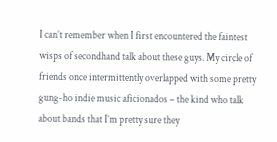I can’t remember when I first encountered the faintest wisps of secondhand talk about these guys. My circle of friends once intermittently overlapped with some pretty gung-ho indie music aficionados – the kind who talk about bands that I’m pretty sure they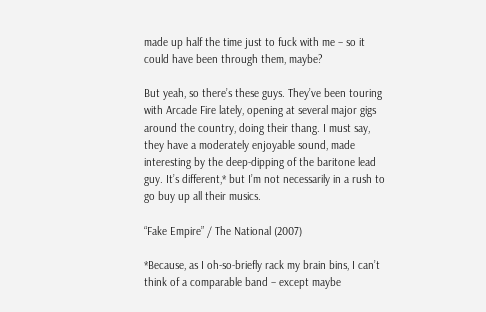made up half the time just to fuck with me – so it could have been through them, maybe?

But yeah, so there’s these guys. They’ve been touring with Arcade Fire lately, opening at several major gigs around the country, doing their thang. I must say, they have a moderately enjoyable sound, made interesting by the deep-dipping of the baritone lead guy. It’s different,* but I’m not necessarily in a rush to go buy up all their musics.

“Fake Empire” / The National (2007)

*Because, as I oh-so-briefly rack my brain bins, I can’t think of a comparable band – except maybe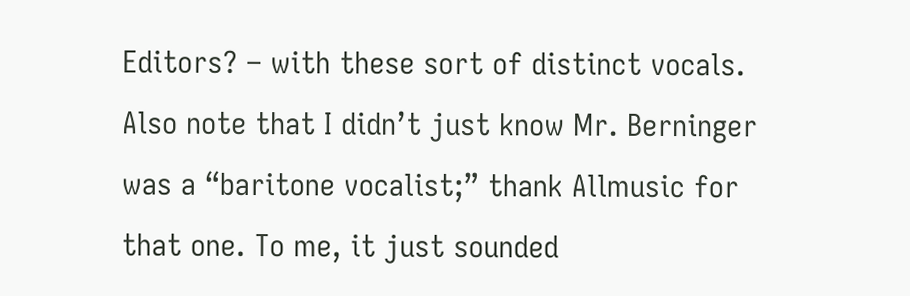Editors? – with these sort of distinct vocals. Also note that I didn’t just know Mr. Berninger was a “baritone vocalist;” thank Allmusic for that one. To me, it just sounded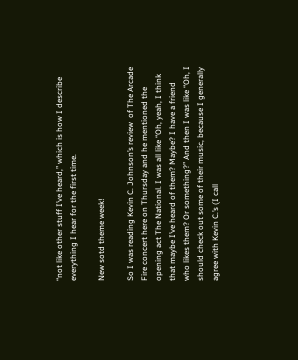“not like other stuff I’ve heard,” which is how I describe everything I hear for the first time.

New sotd theme week!

So I was reading Kevin C. Johnson’s review  of The Arcade Fire concert here on Thursday and he mentioned the opening act The National. I was all like “Oh, yeah, I think that maybe I’ve heard of them? Maybe? I have a friend who likes them? Or something?” And then I was like “Oh, I should check out some of their music, because I generally agree with Kevin C.’s (I call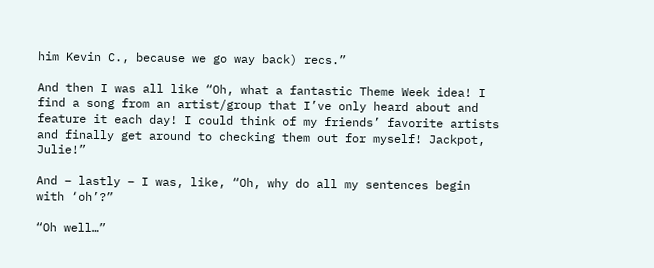him Kevin C., because we go way back) recs.”

And then I was all like “Oh, what a fantastic Theme Week idea! I find a song from an artist/group that I’ve only heard about and feature it each day! I could think of my friends’ favorite artists and finally get around to checking them out for myself! Jackpot, Julie!”

And – lastly – I was, like, “Oh, why do all my sentences begin with ‘oh’?”

“Oh well…”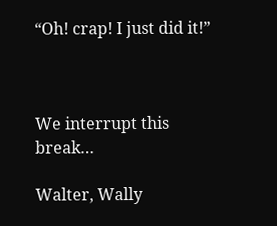“Oh! crap! I just did it!”



We interrupt this break…

Walter, Wally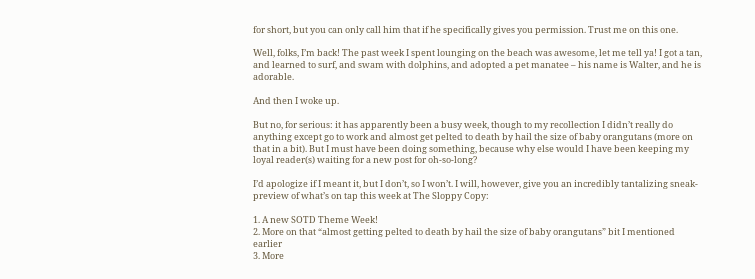for short, but you can only call him that if he specifically gives you permission. Trust me on this one.

Well, folks, I’m back! The past week I spent lounging on the beach was awesome, let me tell ya! I got a tan, and learned to surf, and swam with dolphins, and adopted a pet manatee – his name is Walter, and he is adorable.

And then I woke up.

But no, for serious: it has apparently been a busy week, though to my recollection I didn’t really do anything except go to work and almost get pelted to death by hail the size of baby orangutans (more on that in a bit). But I must have been doing something, because why else would I have been keeping my loyal reader(s) waiting for a new post for oh-so-long?

I’d apologize if I meant it, but I don’t, so I won’t. I will, however, give you an incredibly tantalizing sneak-preview of what’s on tap this week at The Sloppy Copy:

1. A new SOTD Theme Week!
2. More on that “almost getting pelted to death by hail the size of baby orangutans” bit I mentioned earlier
3. More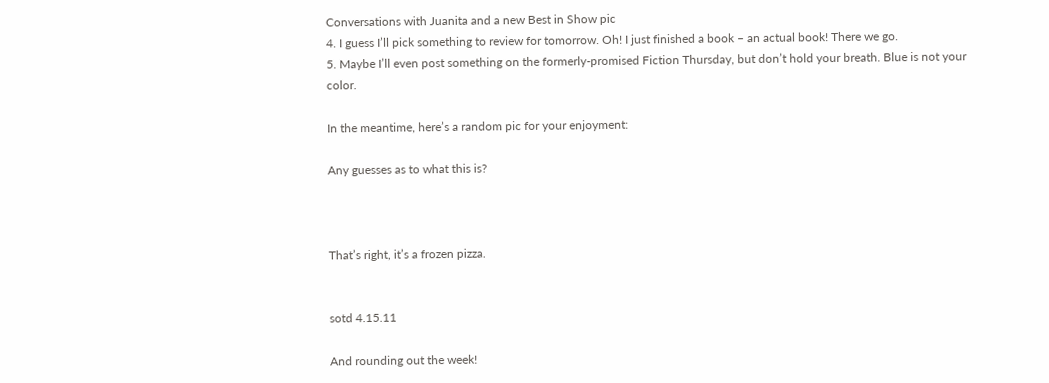Conversations with Juanita and a new Best in Show pic
4. I guess I’ll pick something to review for tomorrow. Oh! I just finished a book – an actual book! There we go.
5. Maybe I’ll even post something on the formerly-promised Fiction Thursday, but don’t hold your breath. Blue is not your color.

In the meantime, here’s a random pic for your enjoyment:

Any guesses as to what this is?



That’s right, it’s a frozen pizza.


sotd 4.15.11

And rounding out the week!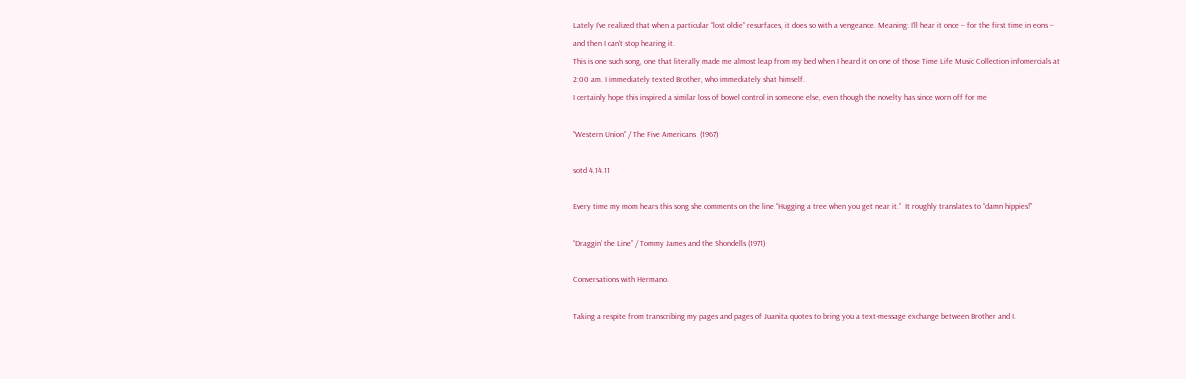Lately I’ve realized that when a particular “lost oldie” resurfaces, it does so with a vengeance. Meaning: I’ll hear it once – for the first time in eons – and then I can’t stop hearing it.
This is one such song, one that literally made me almost leap from my bed when I heard it on one of those Time Life Music Collection infomercials at 2:00 am. I immediately texted Brother, who immediately shat himself.
I certainly hope this inspired a similar loss of bowel control in someone else, even though the novelty has since worn off for me

“Western Union” / The Five Americans  (1967)

sotd 4.14.11

Every time my mom hears this song she comments on the line “Hugging a tree when you get near it.”  It roughly translates to “damn hippies!”

“Draggin’ the Line” / Tommy James and the Shondells (1971)

Conversations with Hermano.

Taking a respite from transcribing my pages and pages of Juanita quotes to bring you a text-message exchange between Brother and I.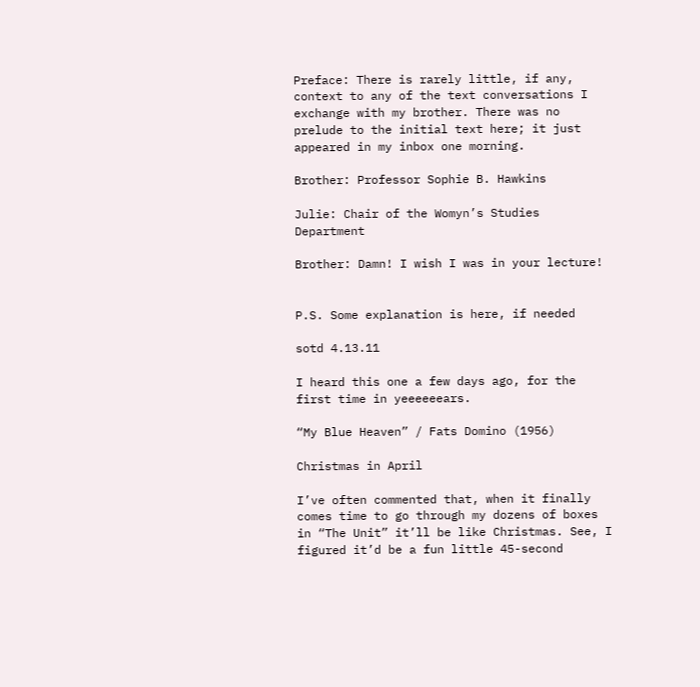Preface: There is rarely little, if any, context to any of the text conversations I exchange with my brother. There was no prelude to the initial text here; it just appeared in my inbox one morning.

Brother: Professor Sophie B. Hawkins

Julie: Chair of the Womyn’s Studies Department

Brother: Damn! I wish I was in your lecture!


P.S. Some explanation is here, if needed

sotd 4.13.11

I heard this one a few days ago, for the first time in yeeeeeears.

“My Blue Heaven” / Fats Domino (1956)

Christmas in April

I’ve often commented that, when it finally comes time to go through my dozens of boxes in “The Unit” it’ll be like Christmas. See, I figured it’d be a fun little 45-second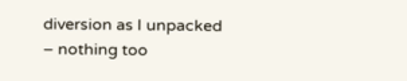diversion as I unpacked – nothing too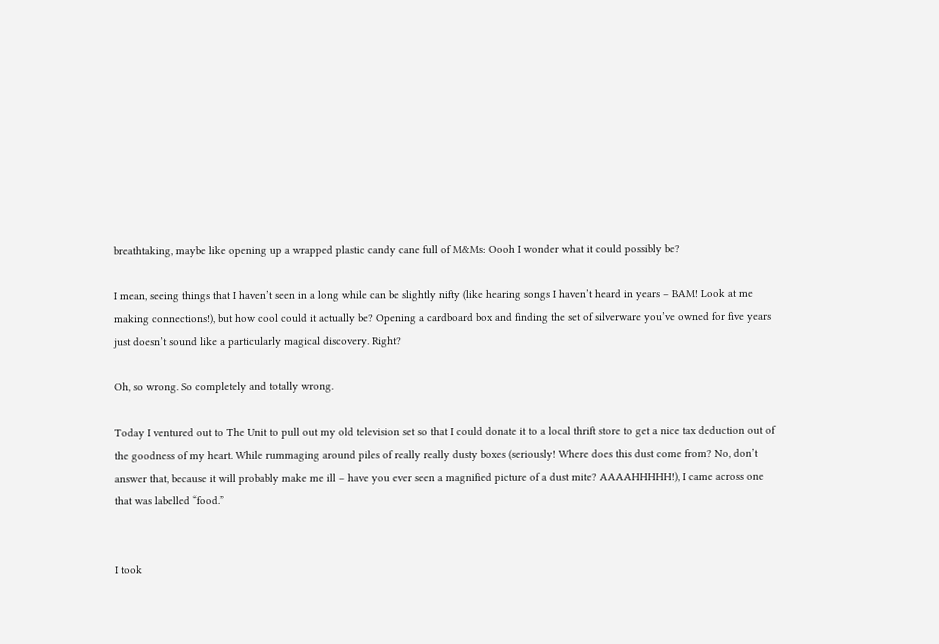breathtaking, maybe like opening up a wrapped plastic candy cane full of M&Ms: Oooh I wonder what it could possibly be?

I mean, seeing things that I haven’t seen in a long while can be slightly nifty (like hearing songs I haven’t heard in years – BAM! Look at me making connections!), but how cool could it actually be? Opening a cardboard box and finding the set of silverware you’ve owned for five years just doesn’t sound like a particularly magical discovery. Right?

Oh, so wrong. So completely and totally wrong.

Today I ventured out to The Unit to pull out my old television set so that I could donate it to a local thrift store to get a nice tax deduction out of the goodness of my heart. While rummaging around piles of really really dusty boxes (seriously! Where does this dust come from? No, don’t answer that, because it will probably make me ill – have you ever seen a magnified picture of a dust mite? AAAAHHHHH!), I came across one that was labelled “food.”


I took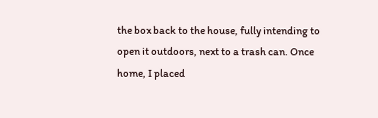the box back to the house, fully intending to open it outdoors, next to a trash can. Once home, I placed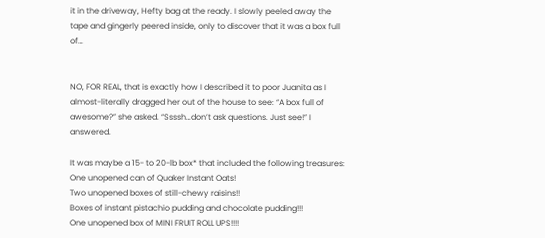it in the driveway, Hefty bag at the ready. I slowly peeled away the tape and gingerly peered inside, only to discover that it was a box full of…


NO, FOR REAL, that is exactly how I described it to poor Juanita as I almost-literally dragged her out of the house to see: “A box full of awesome?” she asked. “Ssssh…don’t ask questions. Just see!” I answered.

It was maybe a 15- to 20-lb box* that included the following treasures:
One unopened can of Quaker Instant Oats!
Two unopened boxes of still-chewy raisins!!
Boxes of instant pistachio pudding and chocolate pudding!!!
One unopened box of MINI FRUIT ROLL UPS!!!!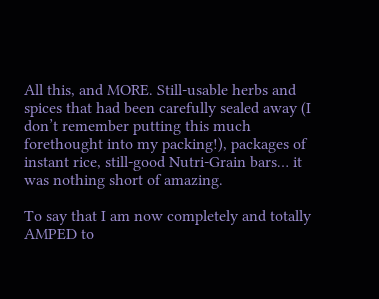All this, and MORE. Still-usable herbs and spices that had been carefully sealed away (I don’t remember putting this much forethought into my packing!), packages of instant rice, still-good Nutri-Grain bars… it was nothing short of amazing.

To say that I am now completely and totally AMPED to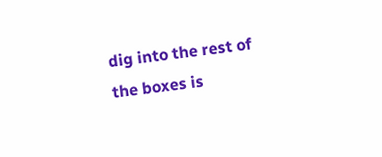dig into the rest of the boxes is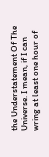the Understatement Of The Universe. I mean, if I can wring at least one hour of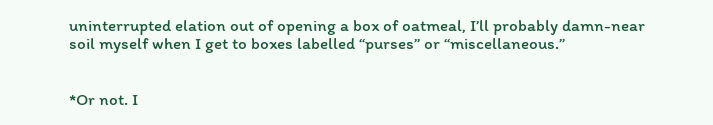uninterrupted elation out of opening a box of oatmeal, I’ll probably damn-near soil myself when I get to boxes labelled “purses” or “miscellaneous.”


*Or not. I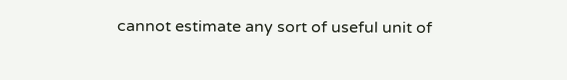cannot estimate any sort of useful unit of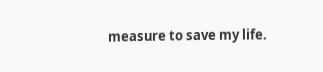measure to save my life.